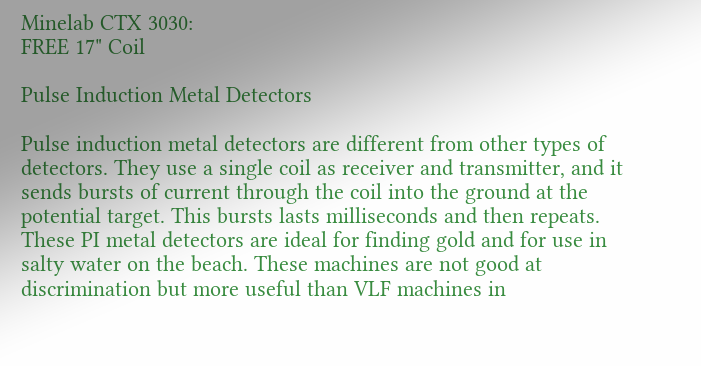Minelab CTX 3030:
FREE 17" Coil

Pulse Induction Metal Detectors

Pulse induction metal detectors are different from other types of detectors. They use a single coil as receiver and transmitter, and it sends bursts of current through the coil into the ground at the potential target. This bursts lasts milliseconds and then repeats. These PI metal detectors are ideal for finding gold and for use in salty water on the beach. These machines are not good at discrimination but more useful than VLF machines in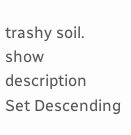trashy soil.
show description
Set Descending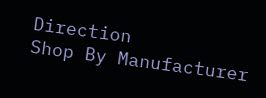Direction
Shop By Manufacturer